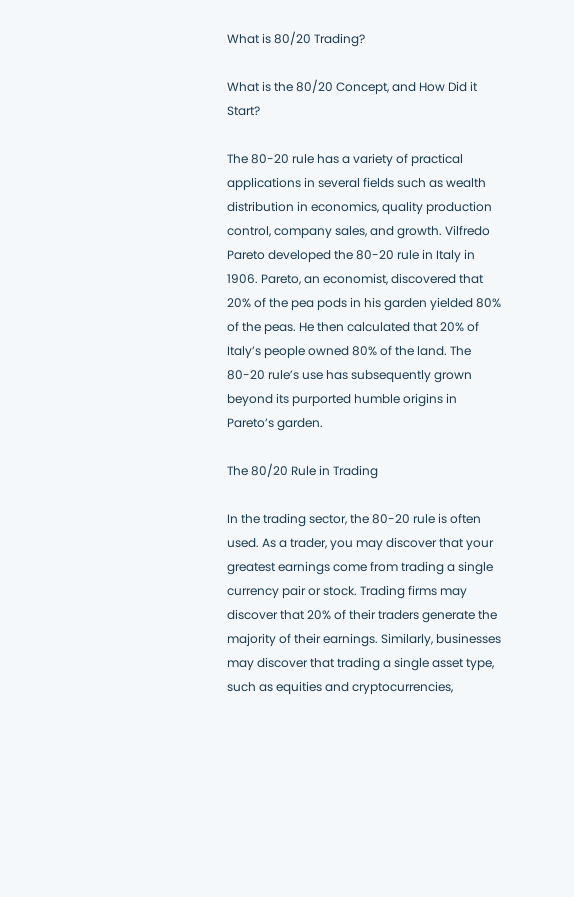What is 80/20 Trading?

What is the 80/20 Concept, and How Did it Start?

The 80-20 rule has a variety of practical applications in several fields such as wealth distribution in economics, quality production control, company sales, and growth. Vilfredo Pareto developed the 80-20 rule in Italy in 1906. Pareto, an economist, discovered that 20% of the pea pods in his garden yielded 80% of the peas. He then calculated that 20% of Italy’s people owned 80% of the land. The 80-20 rule’s use has subsequently grown beyond its purported humble origins in Pareto’s garden.

The 80/20 Rule in Trading

In the trading sector, the 80-20 rule is often used. As a trader, you may discover that your greatest earnings come from trading a single currency pair or stock. Trading firms may discover that 20% of their traders generate the majority of their earnings. Similarly, businesses may discover that trading a single asset type, such as equities and cryptocurrencies,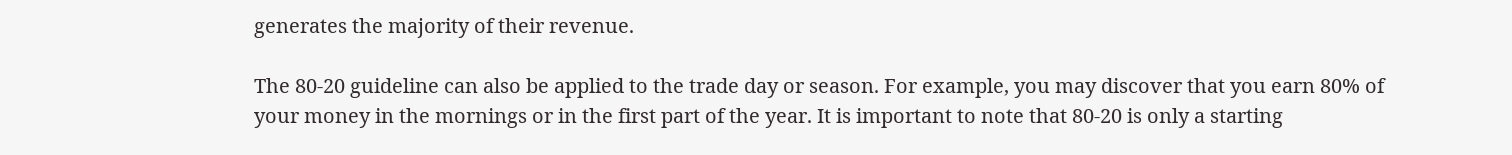generates the majority of their revenue.

The 80-20 guideline can also be applied to the trade day or season. For example, you may discover that you earn 80% of your money in the mornings or in the first part of the year. It is important to note that 80-20 is only a starting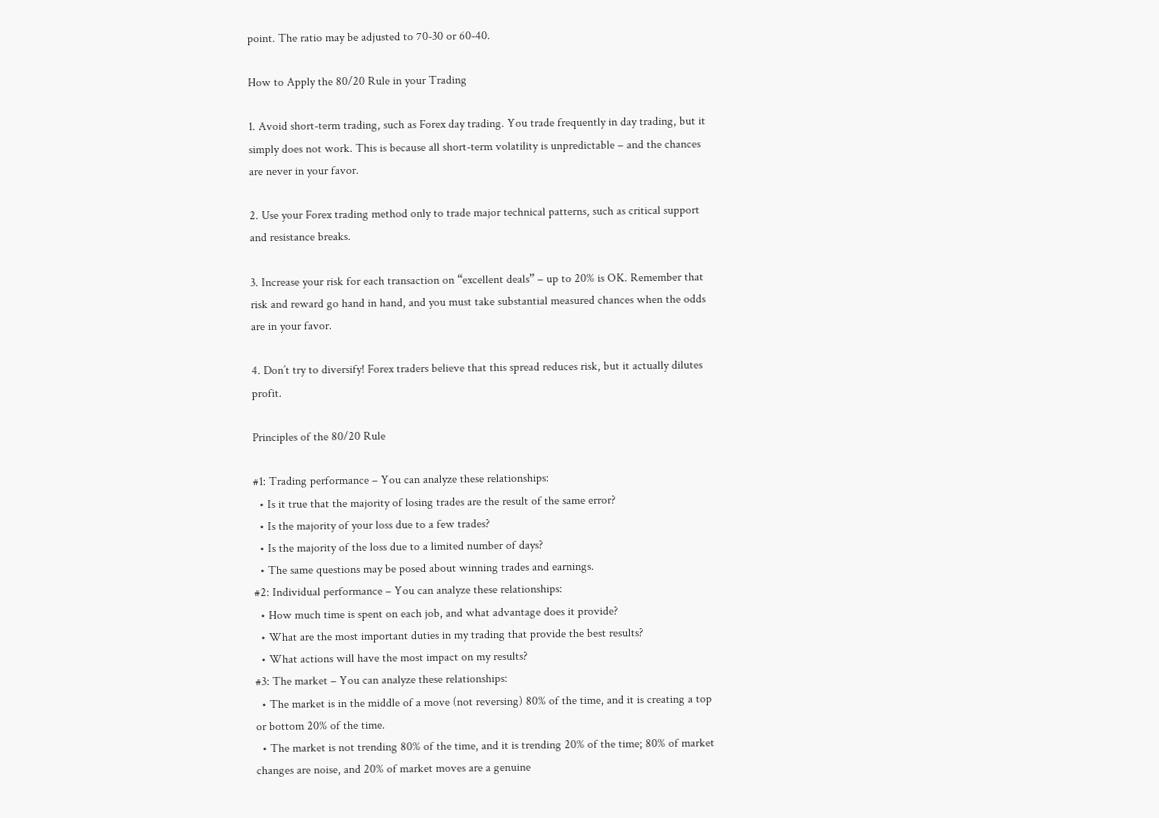point. The ratio may be adjusted to 70-30 or 60-40.

How to Apply the 80/20 Rule in your Trading

1. Avoid short-term trading, such as Forex day trading. You trade frequently in day trading, but it simply does not work. This is because all short-term volatility is unpredictable – and the chances are never in your favor.

2. Use your Forex trading method only to trade major technical patterns, such as critical support and resistance breaks.

3. Increase your risk for each transaction on “excellent deals” – up to 20% is OK. Remember that risk and reward go hand in hand, and you must take substantial measured chances when the odds are in your favor.

4. Don’t try to diversify! Forex traders believe that this spread reduces risk, but it actually dilutes profit.

Principles of the 80/20 Rule

#1: Trading performance – You can analyze these relationships:
  • Is it true that the majority of losing trades are the result of the same error?
  • Is the majority of your loss due to a few trades?
  • Is the majority of the loss due to a limited number of days?
  • The same questions may be posed about winning trades and earnings.
#2: Individual performance – You can analyze these relationships:
  • How much time is spent on each job, and what advantage does it provide?
  • What are the most important duties in my trading that provide the best results?
  • What actions will have the most impact on my results?
#3: The market – You can analyze these relationships:
  • The market is in the middle of a move (not reversing) 80% of the time, and it is creating a top or bottom 20% of the time.
  • The market is not trending 80% of the time, and it is trending 20% of the time; 80% of market changes are noise, and 20% of market moves are a genuine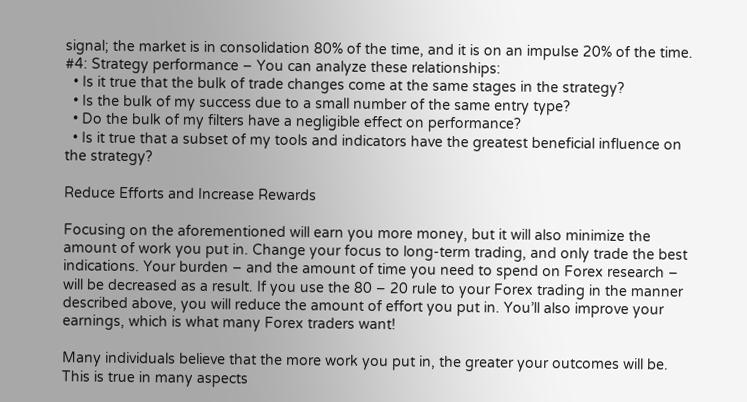signal; the market is in consolidation 80% of the time, and it is on an impulse 20% of the time.
#4: Strategy performance – You can analyze these relationships:
  • Is it true that the bulk of trade changes come at the same stages in the strategy?
  • Is the bulk of my success due to a small number of the same entry type?
  • Do the bulk of my filters have a negligible effect on performance?
  • Is it true that a subset of my tools and indicators have the greatest beneficial influence on the strategy?

Reduce Efforts and Increase Rewards

Focusing on the aforementioned will earn you more money, but it will also minimize the amount of work you put in. Change your focus to long-term trading, and only trade the best indications. Your burden – and the amount of time you need to spend on Forex research – will be decreased as a result. If you use the 80 – 20 rule to your Forex trading in the manner described above, you will reduce the amount of effort you put in. You’ll also improve your earnings, which is what many Forex traders want!

Many individuals believe that the more work you put in, the greater your outcomes will be. This is true in many aspects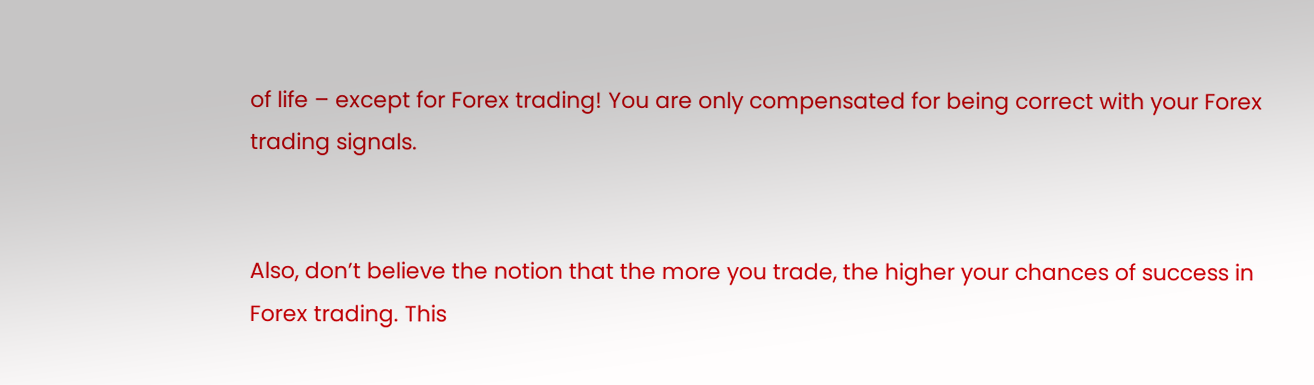of life – except for Forex trading! You are only compensated for being correct with your Forex trading signals.


Also, don’t believe the notion that the more you trade, the higher your chances of success in Forex trading. This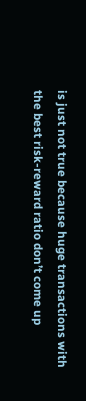is just not true because huge transactions with the best risk-reward ratio don’t come up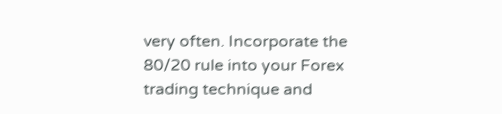very often. Incorporate the 80/20 rule into your Forex trading technique and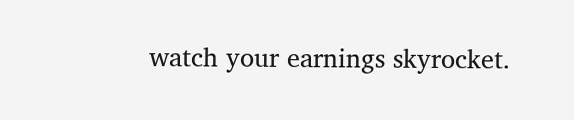watch your earnings skyrocket.